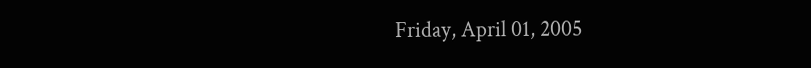Friday, April 01, 2005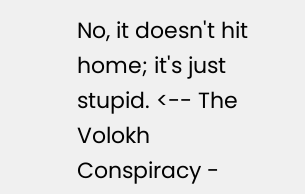No, it doesn't hit home; it's just stupid. <-- The Volokh Conspiracy -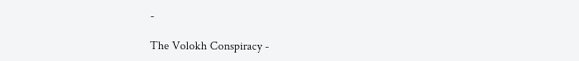-

The Volokh Conspiracy -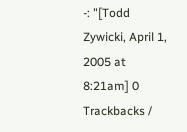-: "[Todd Zywicki, April 1, 2005 at 8:21am] 0 Trackbacks /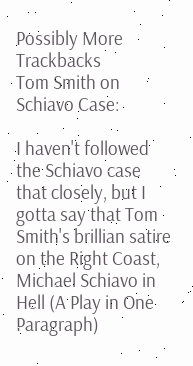Possibly More Trackbacks
Tom Smith on Schiavo Case:

I haven't followed the Schiavo case that closely, but I gotta say that Tom Smith's brillian satire on the Right Coast, Michael Schiavo in Hell (A Play in One Paragraph)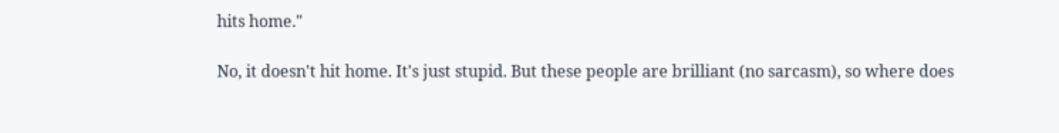hits home."

No, it doesn't hit home. It's just stupid. But these people are brilliant (no sarcasm), so where does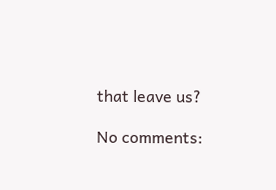that leave us?

No comments: